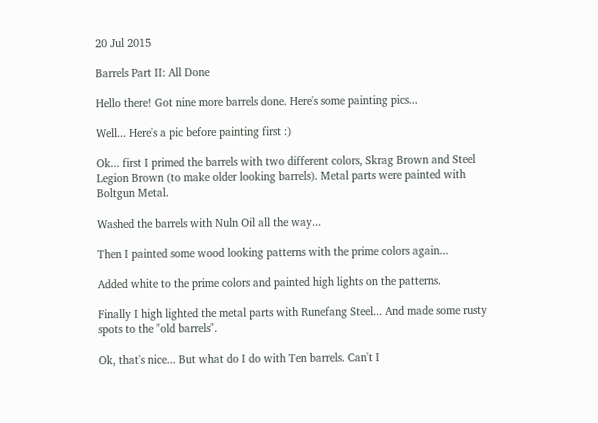20 Jul 2015

Barrels Part II: All Done

Hello there! Got nine more barrels done. Here's some painting pics...

Well... Here's a pic before painting first :)

Ok... first I primed the barrels with two different colors, Skrag Brown and Steel Legion Brown (to make older looking barrels). Metal parts were painted with Boltgun Metal.

Washed the barrels with Nuln Oil all the way...

Then I painted some wood looking patterns with the prime colors again...

Added white to the prime colors and painted high lights on the patterns.

Finally I high lighted the metal parts with Runefang Steel... And made some rusty spots to the "old barrels".

Ok, that's nice... But what do I do with Ten barrels. Can't I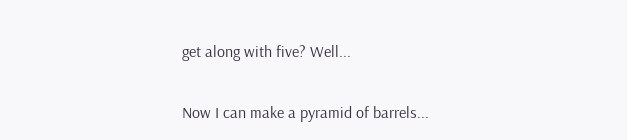get along with five? Well...

Now I can make a pyramid of barrels...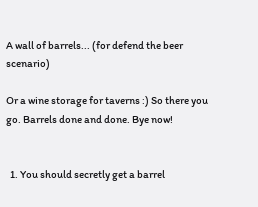A wall of barrels... (for defend the beer scenario)

Or a wine storage for taverns :) So there you go. Barrels done and done. Bye now!


  1. You should secretly get a barrel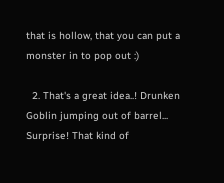that is hollow, that you can put a monster in to pop out :)

  2. That's a great idea..! Drunken Goblin jumping out of barrel... Surprise! That kind of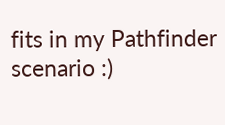fits in my Pathfinder scenario :)